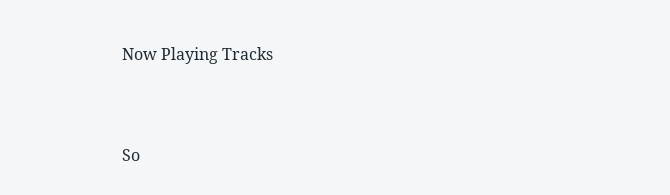Now Playing Tracks



So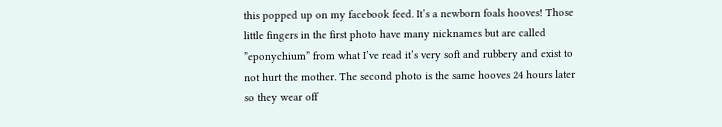this popped up on my facebook feed. It’s a newborn foals hooves! Those little fingers in the first photo have many nicknames but are called ”eponychium” from what I’ve read it’s very soft and rubbery and exist to not hurt the mother. The second photo is the same hooves 24 hours later so they wear off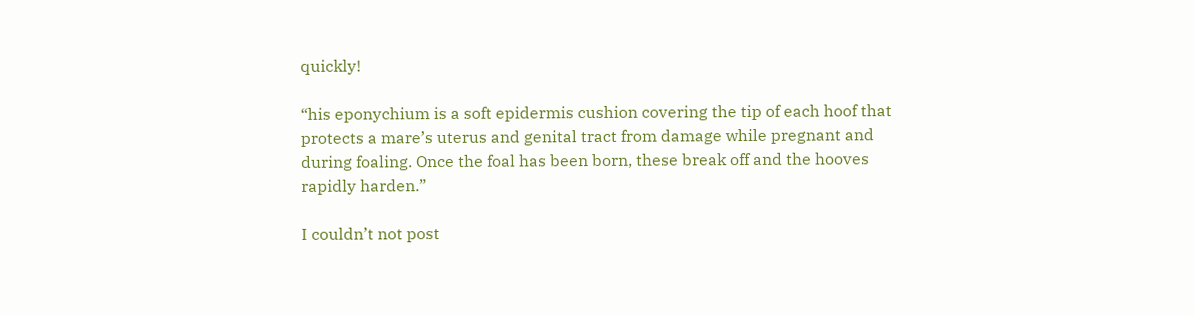quickly!

“his eponychium is a soft epidermis cushion covering the tip of each hoof that protects a mare’s uterus and genital tract from damage while pregnant and during foaling. Once the foal has been born, these break off and the hooves rapidly harden.”

I couldn’t not post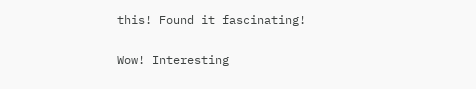this! Found it fascinating!

Wow! Interesting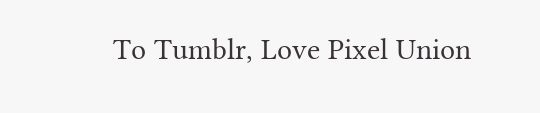To Tumblr, Love Pixel Union